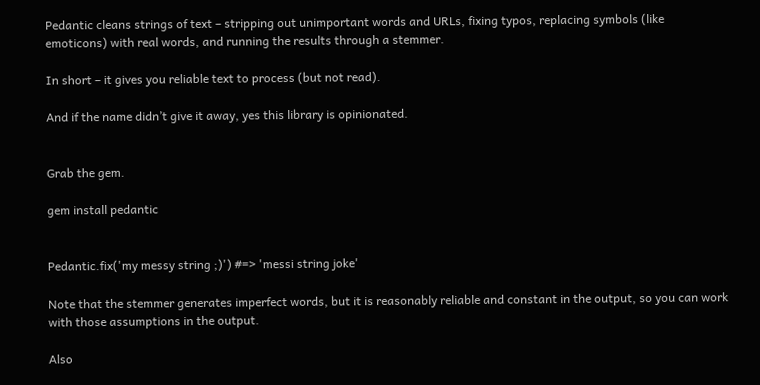Pedantic cleans strings of text – stripping out unimportant words and URLs, fixing typos, replacing symbols (like emoticons) with real words, and running the results through a stemmer.

In short – it gives you reliable text to process (but not read).

And if the name didn’t give it away, yes this library is opinionated.


Grab the gem.

gem install pedantic


Pedantic.fix('my messy string ;)') #=> 'messi string joke'

Note that the stemmer generates imperfect words, but it is reasonably reliable and constant in the output, so you can work with those assumptions in the output.

Also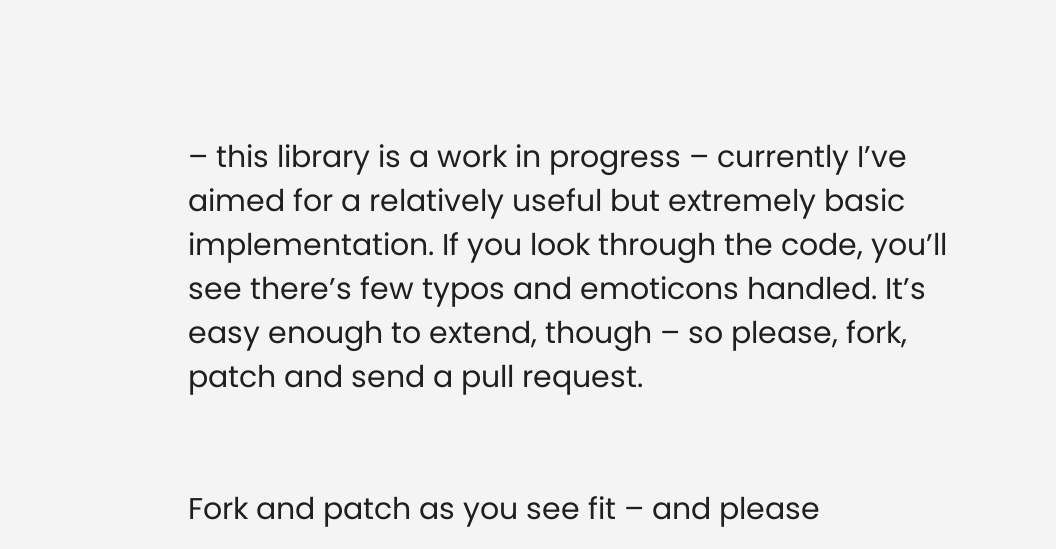– this library is a work in progress – currently I’ve aimed for a relatively useful but extremely basic implementation. If you look through the code, you’ll see there’s few typos and emoticons handled. It’s easy enough to extend, though – so please, fork, patch and send a pull request.


Fork and patch as you see fit – and please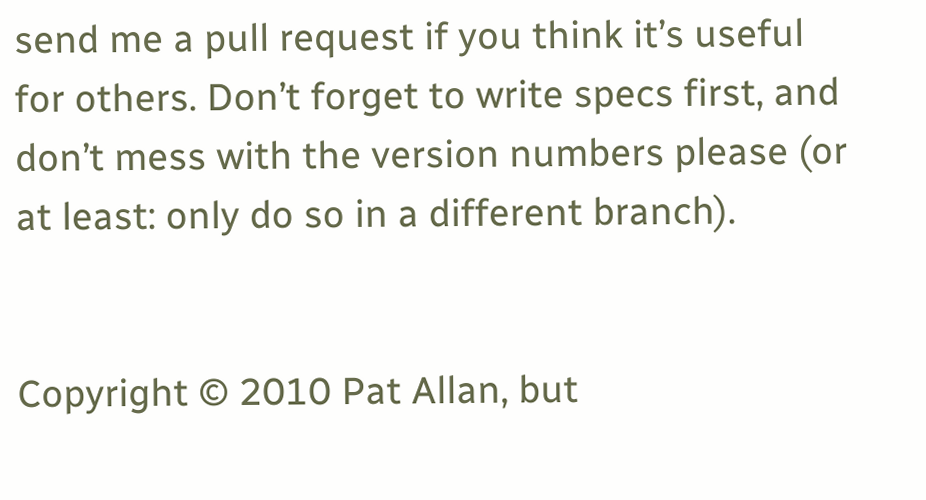send me a pull request if you think it’s useful for others. Don’t forget to write specs first, and don’t mess with the version numbers please (or at least: only do so in a different branch).


Copyright © 2010 Pat Allan, but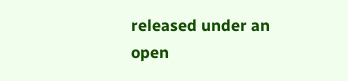released under an open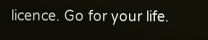licence. Go for your life.